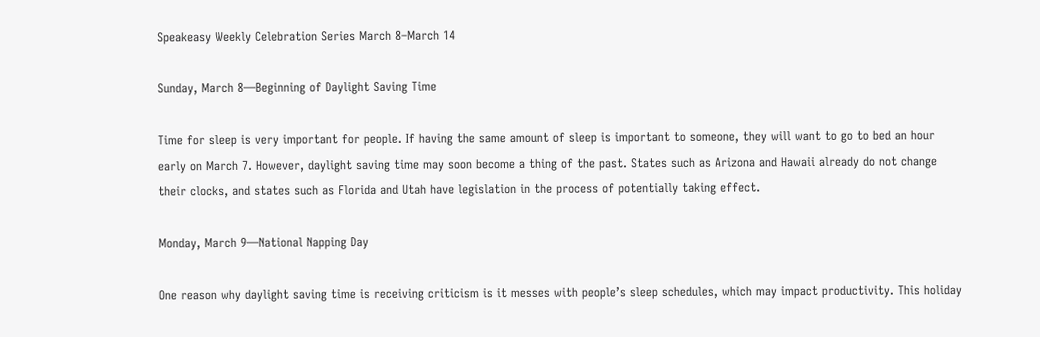Speakeasy Weekly Celebration Series March 8–March 14

Sunday, March 8—Beginning of Daylight Saving Time

Time for sleep is very important for people. If having the same amount of sleep is important to someone, they will want to go to bed an hour early on March 7. However, daylight saving time may soon become a thing of the past. States such as Arizona and Hawaii already do not change their clocks, and states such as Florida and Utah have legislation in the process of potentially taking effect.

Monday, March 9—National Napping Day

One reason why daylight saving time is receiving criticism is it messes with people’s sleep schedules, which may impact productivity. This holiday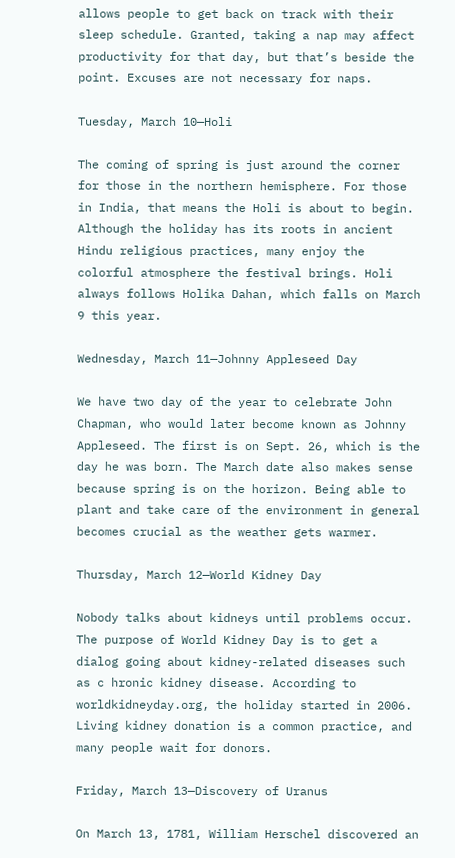allows people to get back on track with their sleep schedule. Granted, taking a nap may affect productivity for that day, but that’s beside the point. Excuses are not necessary for naps.

Tuesday, March 10—Holi

The coming of spring is just around the corner for those in the northern hemisphere. For those in India, that means the Holi is about to begin. Although the holiday has its roots in ancient Hindu religious practices, many enjoy the colorful atmosphere the festival brings. Holi always follows Holika Dahan, which falls on March 9 this year.

Wednesday, March 11—Johnny Appleseed Day

We have two day of the year to celebrate John Chapman, who would later become known as Johnny Appleseed. The first is on Sept. 26, which is the day he was born. The March date also makes sense because spring is on the horizon. Being able to plant and take care of the environment in general becomes crucial as the weather gets warmer.

Thursday, March 12—World Kidney Day

Nobody talks about kidneys until problems occur. The purpose of World Kidney Day is to get a dialog going about kidney-related diseases such as c hronic kidney disease. According to worldkidneyday.org, the holiday started in 2006. Living kidney donation is a common practice, and many people wait for donors.

Friday, March 13—Discovery of Uranus

On March 13, 1781, William Herschel discovered an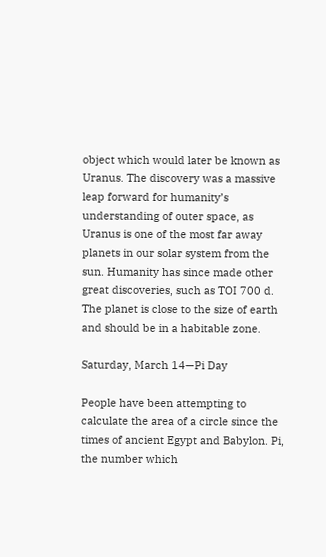object which would later be known as Uranus. The discovery was a massive leap forward for humanity’s understanding of outer space, as Uranus is one of the most far away planets in our solar system from the sun. Humanity has since made other great discoveries, such as TOI 700 d. The planet is close to the size of earth and should be in a habitable zone.

Saturday, March 14—Pi Day

People have been attempting to calculate the area of a circle since the times of ancient Egypt and Babylon. Pi, the number which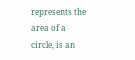represents the area of a circle, is an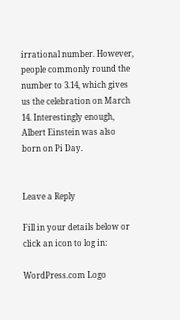irrational number. However, people commonly round the number to 3.14, which gives us the celebration on March 14. Interestingly enough, Albert Einstein was also born on Pi Day.


Leave a Reply

Fill in your details below or click an icon to log in:

WordPress.com Logo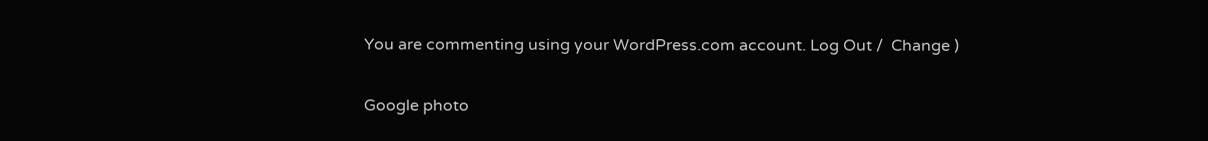You are commenting using your WordPress.com account. Log Out /  Change )

Google photo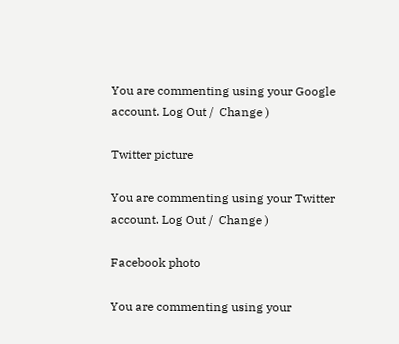You are commenting using your Google account. Log Out /  Change )

Twitter picture

You are commenting using your Twitter account. Log Out /  Change )

Facebook photo

You are commenting using your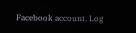Facebook account. Log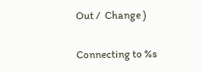Out /  Change )

Connecting to %s